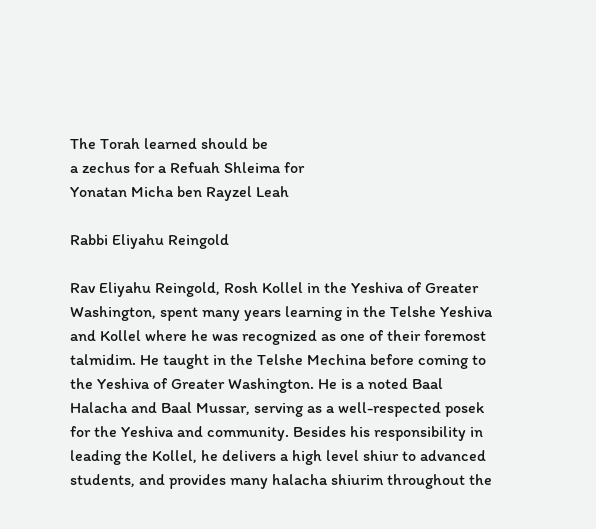The Torah learned should be
a zechus for a Refuah Shleima for
Yonatan Micha ben Rayzel Leah

Rabbi Eliyahu Reingold

Rav Eliyahu Reingold, Rosh Kollel in the Yeshiva of Greater Washington, spent many years learning in the Telshe Yeshiva and Kollel where he was recognized as one of their foremost talmidim. He taught in the Telshe Mechina before coming to the Yeshiva of Greater Washington. He is a noted Baal Halacha and Baal Mussar, serving as a well-respected posek for the Yeshiva and community. Besides his responsibility in leading the Kollel, he delivers a high level shiur to advanced students, and provides many halacha shiurim throughout the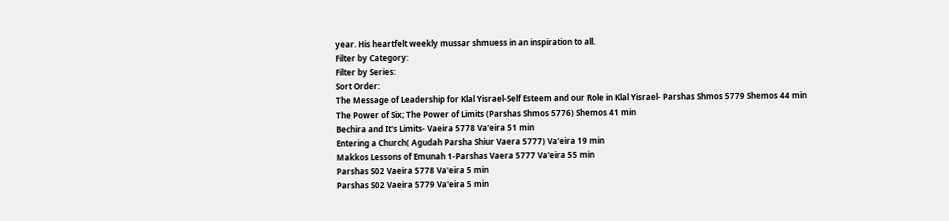year. His heartfelt weekly mussar shmuess in an inspiration to all.
Filter by Category:
Filter by Series:
Sort Order:
The Message of Leadership for Klal Yisrael-Self Esteem and our Role in Klal Yisrael- Parshas Shmos 5779 Shemos 44 min
The Power of Six; The Power of Limits (Parshas Shmos 5776) Shemos 41 min
Bechira and It's Limits- Vaeira 5778 Va'eira 51 min
Entering a Church( Agudah Parsha Shiur Vaera 5777) Va'eira 19 min
Makkos Lessons of Emunah 1-Parshas Vaera 5777 Va'eira 55 min
Parshas S02 Vaeira 5778 Va'eira 5 min
Parshas S02 Vaeira 5779 Va'eira 5 min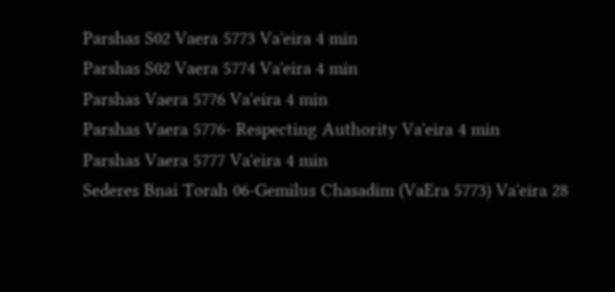Parshas S02 Vaera 5773 Va'eira 4 min
Parshas S02 Vaera 5774 Va'eira 4 min
Parshas Vaera 5776 Va'eira 4 min
Parshas Vaera 5776- Respecting Authority Va'eira 4 min
Parshas Vaera 5777 Va'eira 4 min
Sederes Bnai Torah 06-Gemilus Chasadim (VaEra 5773) Va'eira 28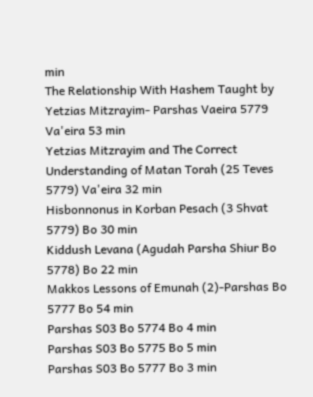min
The Relationship With Hashem Taught by Yetzias Mitzrayim- Parshas Vaeira 5779 Va'eira 53 min
Yetzias Mitzrayim and The Correct Understanding of Matan Torah (25 Teves 5779) Va'eira 32 min
Hisbonnonus in Korban Pesach (3 Shvat 5779) Bo 30 min
Kiddush Levana (Agudah Parsha Shiur Bo 5778) Bo 22 min
Makkos Lessons of Emunah (2)-Parshas Bo 5777 Bo 54 min
Parshas S03 Bo 5774 Bo 4 min
Parshas S03 Bo 5775 Bo 5 min
Parshas S03 Bo 5777 Bo 3 min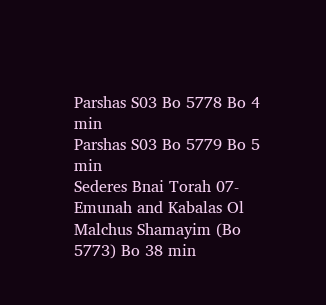Parshas S03 Bo 5778 Bo 4 min
Parshas S03 Bo 5779 Bo 5 min
Sederes Bnai Torah 07-Emunah and Kabalas Ol Malchus Shamayim (Bo 5773) Bo 38 min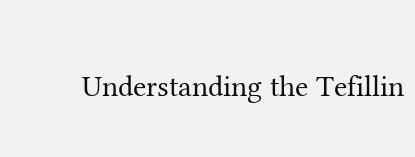Understanding the Tefillin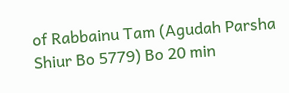of Rabbainu Tam (Agudah Parsha Shiur Bo 5779) Bo 20 min